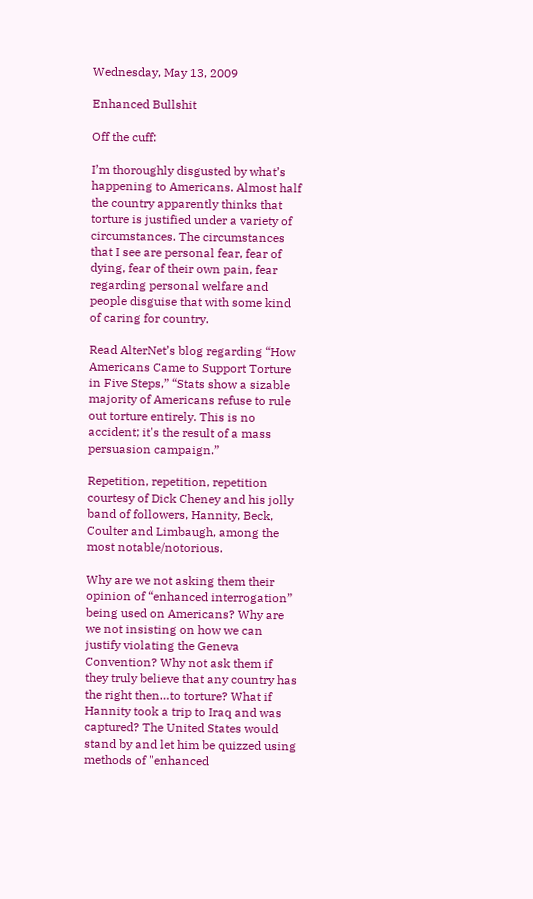Wednesday, May 13, 2009

Enhanced Bullshit

Off the cuff:

I’m thoroughly disgusted by what’s happening to Americans. Almost half the country apparently thinks that torture is justified under a variety of circumstances. The circumstances that I see are personal fear, fear of dying, fear of their own pain, fear regarding personal welfare and people disguise that with some kind of caring for country.

Read AlterNet’s blog regarding “How Americans Came to Support Torture in Five Steps,” “Stats show a sizable majority of Americans refuse to rule out torture entirely. This is no accident; it's the result of a mass persuasion campaign.”

Repetition, repetition, repetition courtesy of Dick Cheney and his jolly band of followers, Hannity, Beck, Coulter and Limbaugh, among the most notable/notorious.

Why are we not asking them their opinion of “enhanced interrogation” being used on Americans? Why are we not insisting on how we can justify violating the Geneva Convention? Why not ask them if they truly believe that any country has the right then…to torture? What if Hannity took a trip to Iraq and was captured? The United States would stand by and let him be quizzed using methods of "enhanced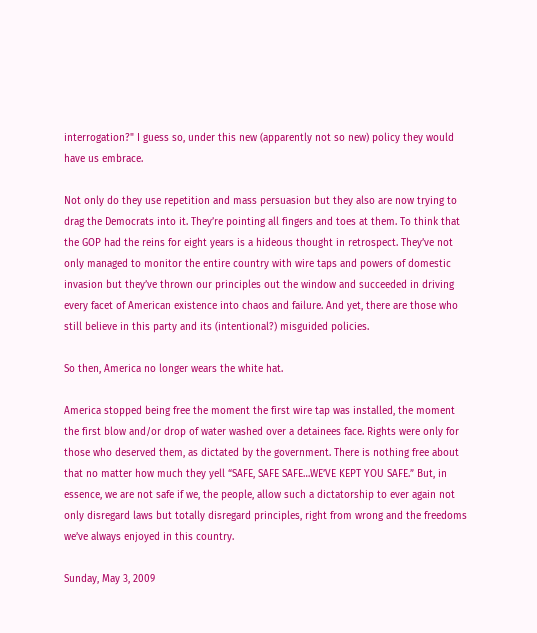interrogation?" I guess so, under this new (apparently not so new) policy they would have us embrace.

Not only do they use repetition and mass persuasion but they also are now trying to drag the Democrats into it. They’re pointing all fingers and toes at them. To think that the GOP had the reins for eight years is a hideous thought in retrospect. They’ve not only managed to monitor the entire country with wire taps and powers of domestic invasion but they’ve thrown our principles out the window and succeeded in driving every facet of American existence into chaos and failure. And yet, there are those who still believe in this party and its (intentional?) misguided policies.

So then, America no longer wears the white hat.

America stopped being free the moment the first wire tap was installed, the moment the first blow and/or drop of water washed over a detainees face. Rights were only for those who deserved them, as dictated by the government. There is nothing free about that no matter how much they yell “SAFE, SAFE SAFE…WE’VE KEPT YOU SAFE.” But, in essence, we are not safe if we, the people, allow such a dictatorship to ever again not only disregard laws but totally disregard principles, right from wrong and the freedoms we’ve always enjoyed in this country.

Sunday, May 3, 2009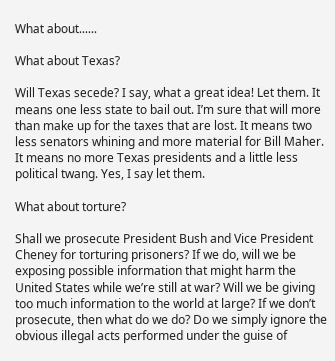What about......

What about Texas?

Will Texas secede? I say, what a great idea! Let them. It means one less state to bail out. I’m sure that will more than make up for the taxes that are lost. It means two less senators whining and more material for Bill Maher. It means no more Texas presidents and a little less political twang. Yes, I say let them.

What about torture?

Shall we prosecute President Bush and Vice President Cheney for torturing prisoners? If we do, will we be exposing possible information that might harm the United States while we’re still at war? Will we be giving too much information to the world at large? If we don’t prosecute, then what do we do? Do we simply ignore the obvious illegal acts performed under the guise of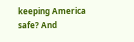keeping America safe? And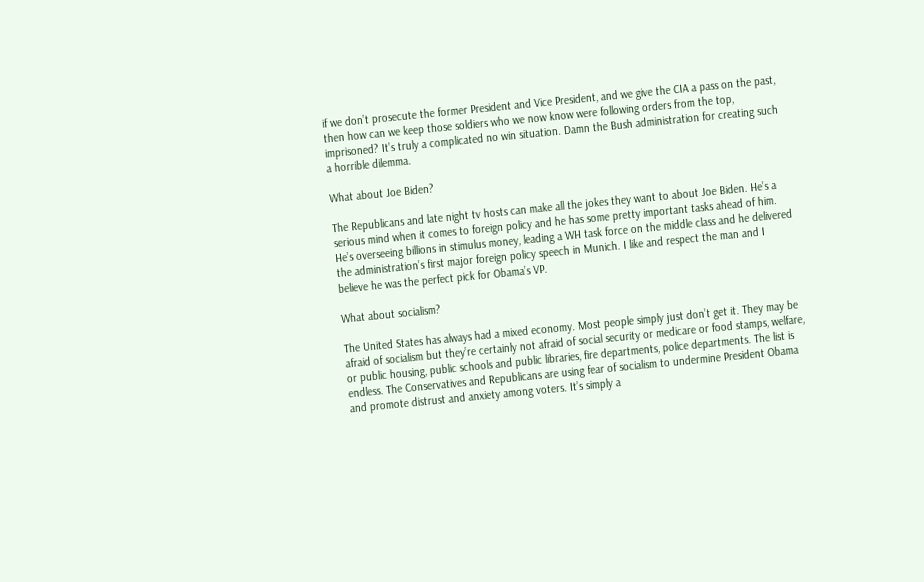if we don’t prosecute the former President and Vice President, and we give the CIA a pass on the past, then how can we keep those soldiers who we now know were following orders from the top, imprisoned? It’s truly a complicated no win situation. Damn the Bush administration for creating such a horrible dilemma.

What about Joe Biden?

The Republicans and late night tv hosts can make all the jokes they want to about Joe Biden. He’s a serious mind when it comes to foreign policy and he has some pretty important tasks ahead of him. He’s overseeing billions in stimulus money, leading a WH task force on the middle class and he delivered the administration’s first major foreign policy speech in Munich. I like and respect the man and I believe he was the perfect pick for Obama’s VP.

What about socialism?

The United States has always had a mixed economy. Most people simply just don’t get it. They may be afraid of socialism but they’re certainly not afraid of social security or medicare or food stamps, welfare, or public housing, public schools and public libraries, fire departments, police departments. The list is endless. The Conservatives and Republicans are using fear of socialism to undermine President Obama and promote distrust and anxiety among voters. It’s simply a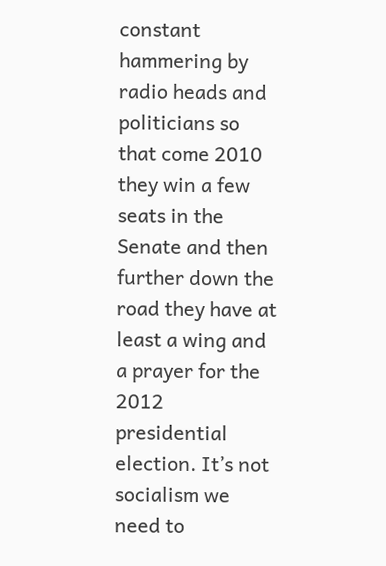constant hammering by radio heads and politicians so that come 2010 they win a few seats in the Senate and then further down the road they have at least a wing and a prayer for the 2012 presidential election. It’s not socialism we need to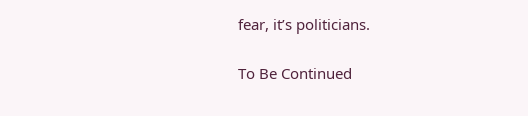fear, it’s politicians.

To Be Continued